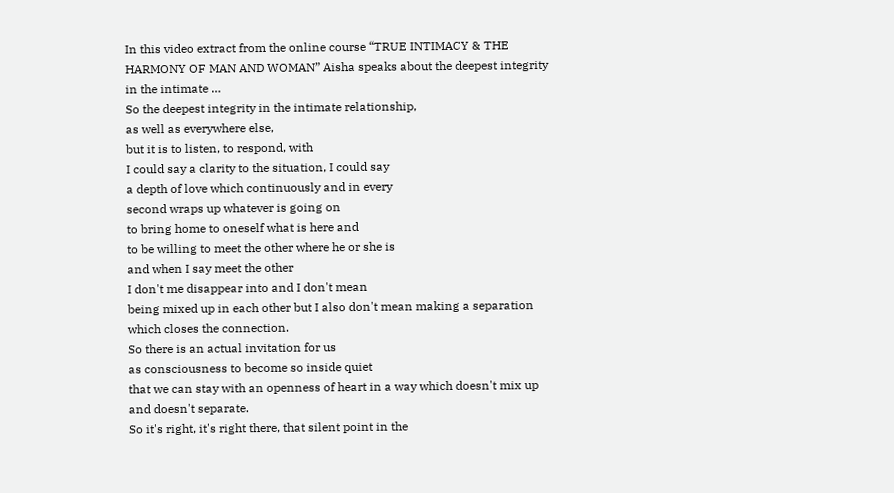In this video extract from the online course “TRUE INTIMACY & THE HARMONY OF MAN AND WOMAN” Aisha speaks about the deepest integrity in the intimate …
So the deepest integrity in the intimate relationship,
as well as everywhere else,
but it is to listen, to respond, with
I could say a clarity to the situation, I could say
a depth of love which continuously and in every
second wraps up whatever is going on
to bring home to oneself what is here and
to be willing to meet the other where he or she is
and when I say meet the other
I don't me disappear into and I don't mean
being mixed up in each other but I also don't mean making a separation which closes the connection.
So there is an actual invitation for us
as consciousness to become so inside quiet
that we can stay with an openness of heart in a way which doesn't mix up and doesn't separate.
So it's right, it's right there, that silent point in the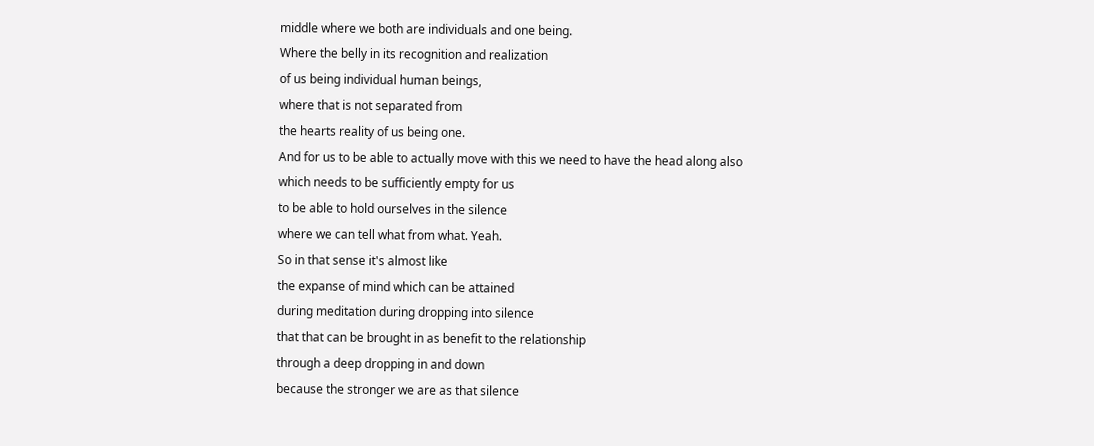middle where we both are individuals and one being.
Where the belly in its recognition and realization
of us being individual human beings,
where that is not separated from
the hearts reality of us being one.
And for us to be able to actually move with this we need to have the head along also
which needs to be sufficiently empty for us
to be able to hold ourselves in the silence
where we can tell what from what. Yeah.
So in that sense it's almost like
the expanse of mind which can be attained
during meditation during dropping into silence
that that can be brought in as benefit to the relationship
through a deep dropping in and down
because the stronger we are as that silence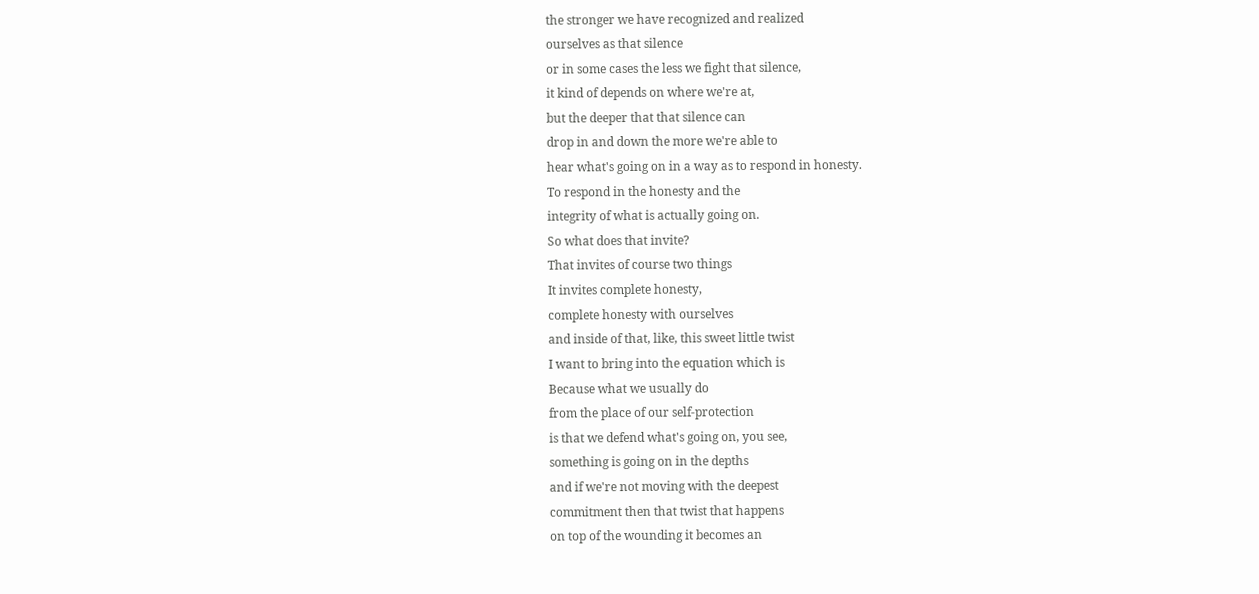the stronger we have recognized and realized
ourselves as that silence
or in some cases the less we fight that silence,
it kind of depends on where we're at,
but the deeper that that silence can
drop in and down the more we're able to
hear what's going on in a way as to respond in honesty.
To respond in the honesty and the
integrity of what is actually going on.
So what does that invite?
That invites of course two things
It invites complete honesty,
complete honesty with ourselves
and inside of that, like, this sweet little twist
I want to bring into the equation which is
Because what we usually do
from the place of our self-protection
is that we defend what's going on, you see,
something is going on in the depths
and if we're not moving with the deepest
commitment then that twist that happens
on top of the wounding it becomes an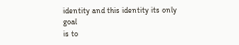identity and this identity its only goal
is to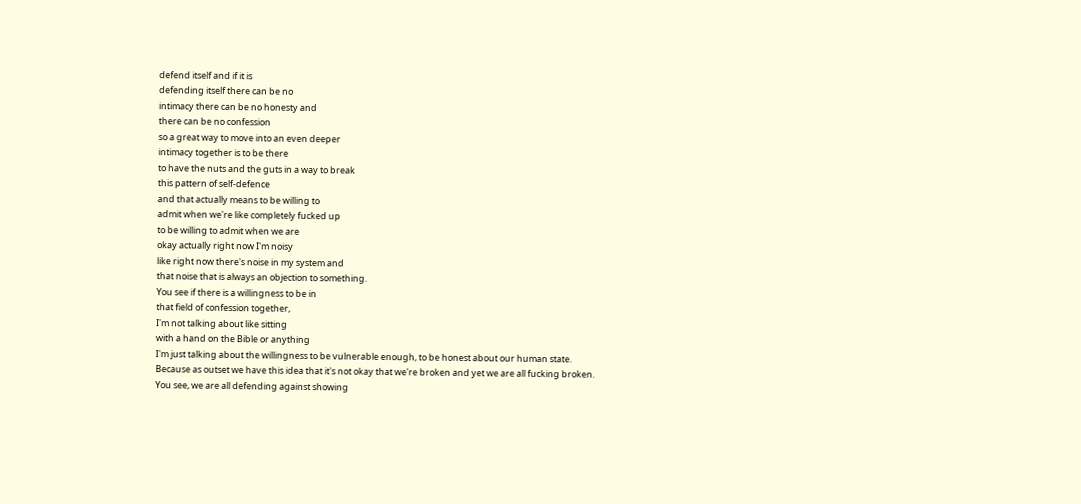defend itself and if it is
defending itself there can be no
intimacy there can be no honesty and
there can be no confession
so a great way to move into an even deeper
intimacy together is to be there
to have the nuts and the guts in a way to break
this pattern of self-defence
and that actually means to be willing to
admit when we're like completely fucked up
to be willing to admit when we are
okay actually right now I'm noisy
like right now there's noise in my system and
that noise that is always an objection to something.
You see if there is a willingness to be in
that field of confession together,
I'm not talking about like sitting
with a hand on the Bible or anything
I'm just talking about the willingness to be vulnerable enough, to be honest about our human state.
Because as outset we have this idea that it's not okay that we're broken and yet we are all fucking broken.
You see, we are all defending against showing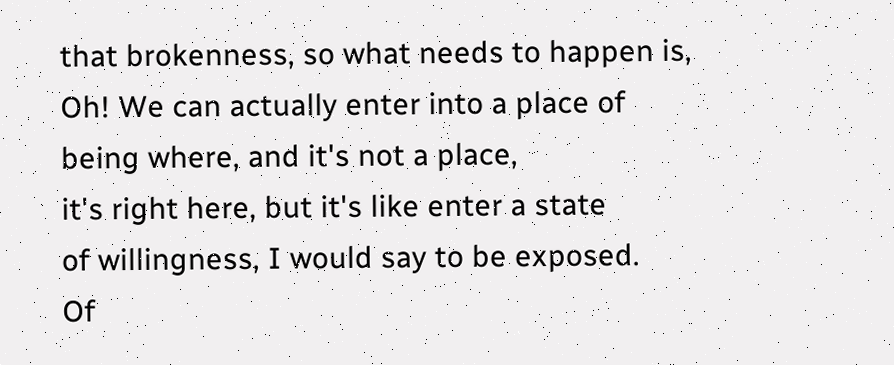that brokenness, so what needs to happen is,
Oh! We can actually enter into a place of
being where, and it's not a place,
it's right here, but it's like enter a state
of willingness, I would say to be exposed.
Of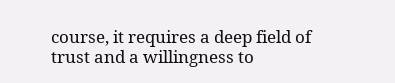course, it requires a deep field of
trust and a willingness to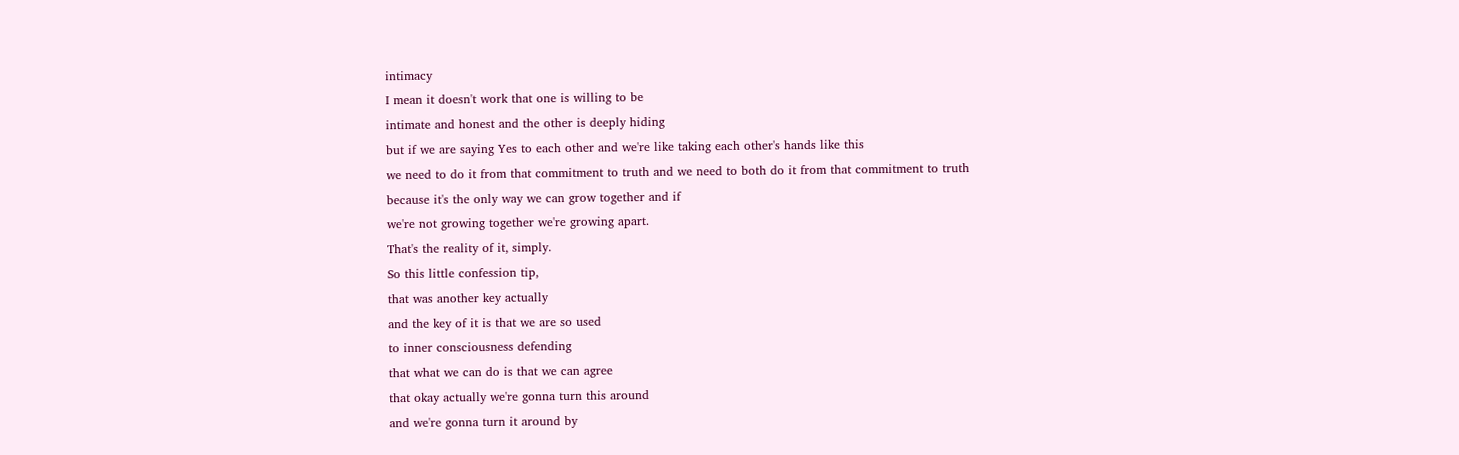intimacy
I mean it doesn't work that one is willing to be
intimate and honest and the other is deeply hiding
but if we are saying Yes to each other and we're like taking each other's hands like this
we need to do it from that commitment to truth and we need to both do it from that commitment to truth
because it's the only way we can grow together and if
we're not growing together we're growing apart.
That's the reality of it, simply.
So this little confession tip,
that was another key actually
and the key of it is that we are so used
to inner consciousness defending
that what we can do is that we can agree
that okay actually we're gonna turn this around
and we're gonna turn it around by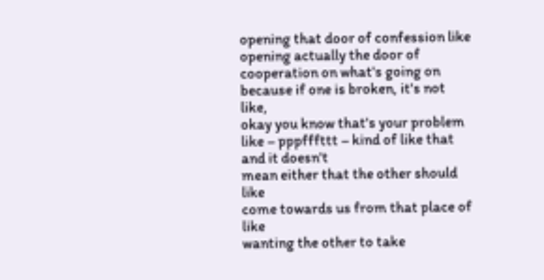opening that door of confession like
opening actually the door of cooperation on what's going on
because if one is broken, it's not like,
okay you know that's your problem
like – pppfffttt – kind of like that and it doesn't
mean either that the other should like
come towards us from that place of like
wanting the other to take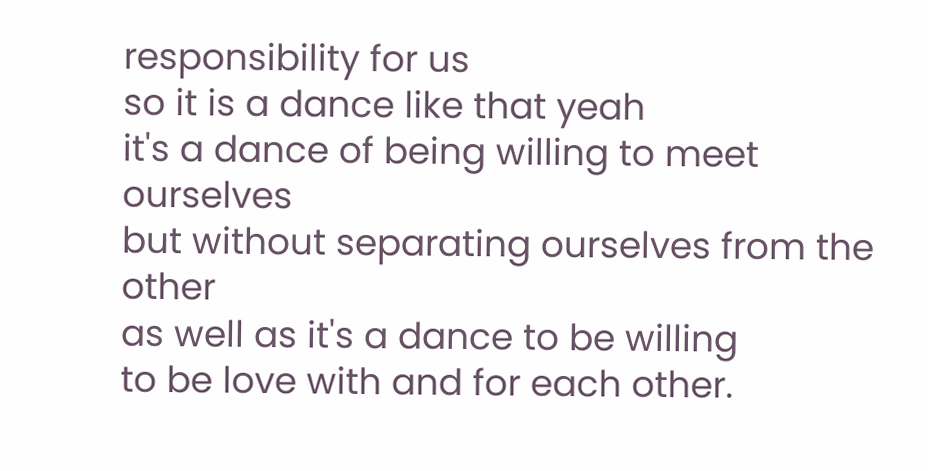responsibility for us
so it is a dance like that yeah
it's a dance of being willing to meet ourselves
but without separating ourselves from the other
as well as it's a dance to be willing
to be love with and for each other.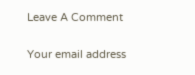Leave A Comment

Your email address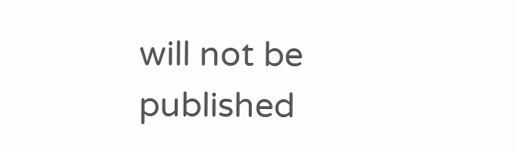will not be published